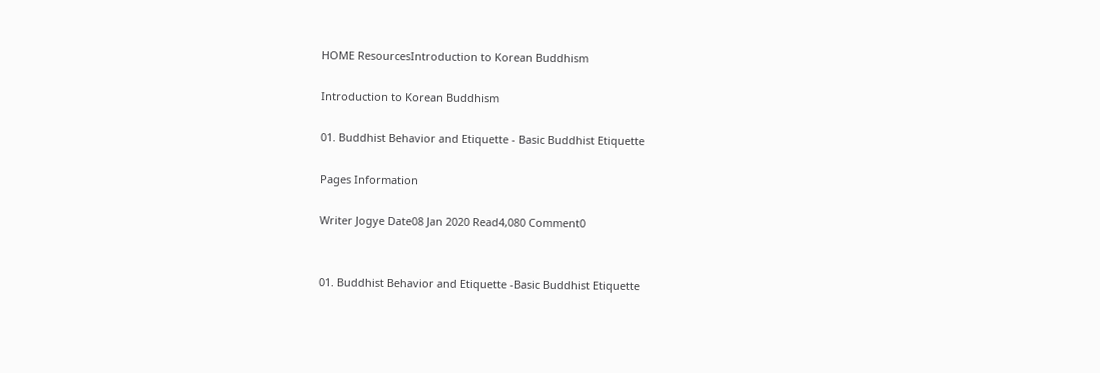HOME ResourcesIntroduction to Korean Buddhism

Introduction to Korean Buddhism

01. Buddhist Behavior and Etiquette - Basic Buddhist Etiquette

Pages Information

Writer Jogye Date08 Jan 2020 Read4,080 Comment0


01. Buddhist Behavior and Etiquette -Basic Buddhist Etiquette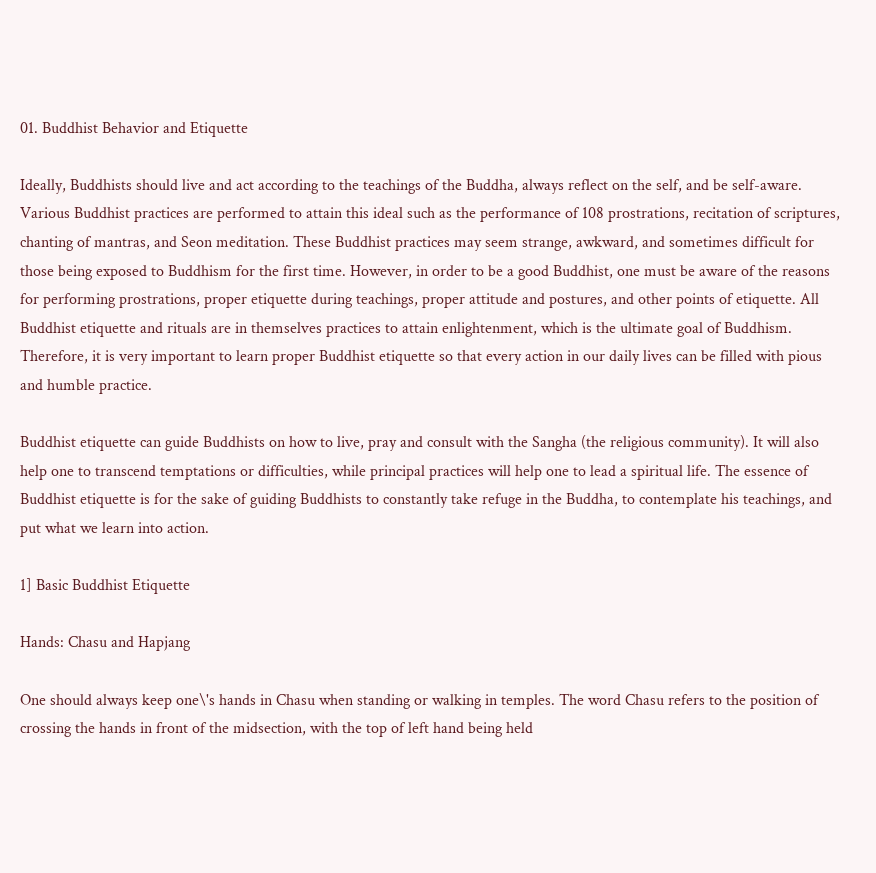01. Buddhist Behavior and Etiquette

Ideally, Buddhists should live and act according to the teachings of the Buddha, always reflect on the self, and be self-aware. Various Buddhist practices are performed to attain this ideal such as the performance of 108 prostrations, recitation of scriptures, chanting of mantras, and Seon meditation. These Buddhist practices may seem strange, awkward, and sometimes difficult for those being exposed to Buddhism for the first time. However, in order to be a good Buddhist, one must be aware of the reasons for performing prostrations, proper etiquette during teachings, proper attitude and postures, and other points of etiquette. All Buddhist etiquette and rituals are in themselves practices to attain enlightenment, which is the ultimate goal of Buddhism. Therefore, it is very important to learn proper Buddhist etiquette so that every action in our daily lives can be filled with pious and humble practice.

Buddhist etiquette can guide Buddhists on how to live, pray and consult with the Sangha (the religious community). It will also help one to transcend temptations or difficulties, while principal practices will help one to lead a spiritual life. The essence of Buddhist etiquette is for the sake of guiding Buddhists to constantly take refuge in the Buddha, to contemplate his teachings, and put what we learn into action.

1] Basic Buddhist Etiquette

Hands: Chasu and Hapjang

One should always keep one\'s hands in Chasu when standing or walking in temples. The word Chasu refers to the position of crossing the hands in front of the midsection, with the top of left hand being held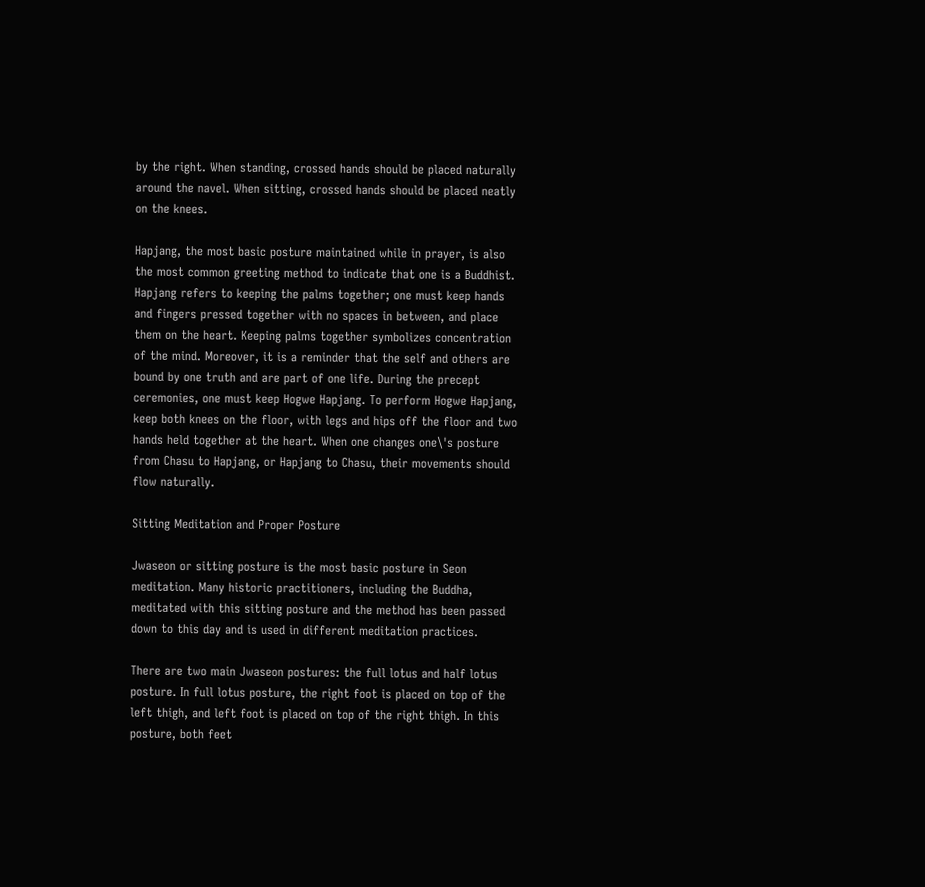by the right. When standing, crossed hands should be placed naturally around the navel. When sitting, crossed hands should be placed neatly on the knees.

Hapjang, the most basic posture maintained while in prayer, is also the most common greeting method to indicate that one is a Buddhist. Hapjang refers to keeping the palms together; one must keep hands and fingers pressed together with no spaces in between, and place them on the heart. Keeping palms together symbolizes concentration of the mind. Moreover, it is a reminder that the self and others are bound by one truth and are part of one life. During the precept ceremonies, one must keep Hogwe Hapjang. To perform Hogwe Hapjang, keep both knees on the floor, with legs and hips off the floor and two hands held together at the heart. When one changes one\'s posture from Chasu to Hapjang, or Hapjang to Chasu, their movements should flow naturally.

Sitting Meditation and Proper Posture

Jwaseon or sitting posture is the most basic posture in Seon meditation. Many historic practitioners, including the Buddha, meditated with this sitting posture and the method has been passed down to this day and is used in different meditation practices.

There are two main Jwaseon postures: the full lotus and half lotus posture. In full lotus posture, the right foot is placed on top of the left thigh, and left foot is placed on top of the right thigh. In this posture, both feet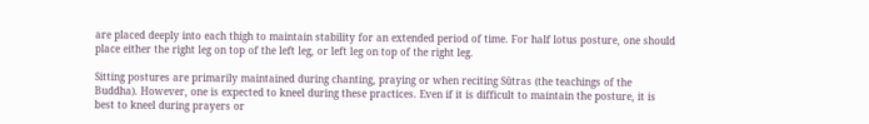are placed deeply into each thigh to maintain stability for an extended period of time. For half lotus posture, one should place either the right leg on top of the left leg, or left leg on top of the right leg.

Sitting postures are primarily maintained during chanting, praying or when reciting Sūtras (the teachings of the Buddha). However, one is expected to kneel during these practices. Even if it is difficult to maintain the posture, it is best to kneel during prayers or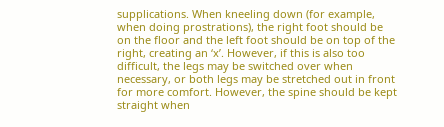supplications. When kneeling down (for example, when doing prostrations), the right foot should be on the floor and the left foot should be on top of the right, creating an ‘x’. However, if this is also too difficult, the legs may be switched over when necessary, or both legs may be stretched out in front for more comfort. However, the spine should be kept straight when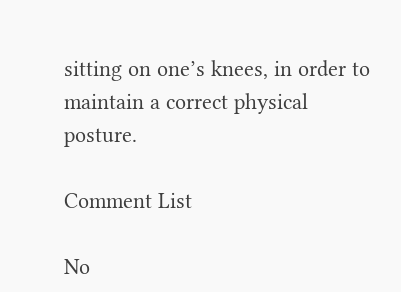sitting on one’s knees, in order to maintain a correct physical posture.

Comment List

No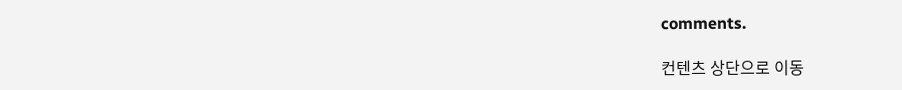comments.

컨텐츠 상단으로 이동